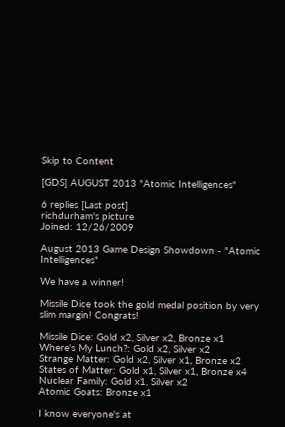Skip to Content

[GDS] AUGUST 2013 "Atomic Intelligences"

6 replies [Last post]
richdurham's picture
Joined: 12/26/2009

August 2013 Game Design Showdown - "Atomic Intelligences"

We have a winner!

Missile Dice took the gold medal position by very slim margin! Congrats!

Missile Dice: Gold x2, Silver x2, Bronze x1
Where's My Lunch?: Gold x2, Silver x2
Strange Matter: Gold x2, Silver x1, Bronze x2
States of Matter: Gold x1, Silver x1, Bronze x4
Nuclear Family: Gold x1, Silver x2
Atomic Goats: Bronze x1

I know everyone's at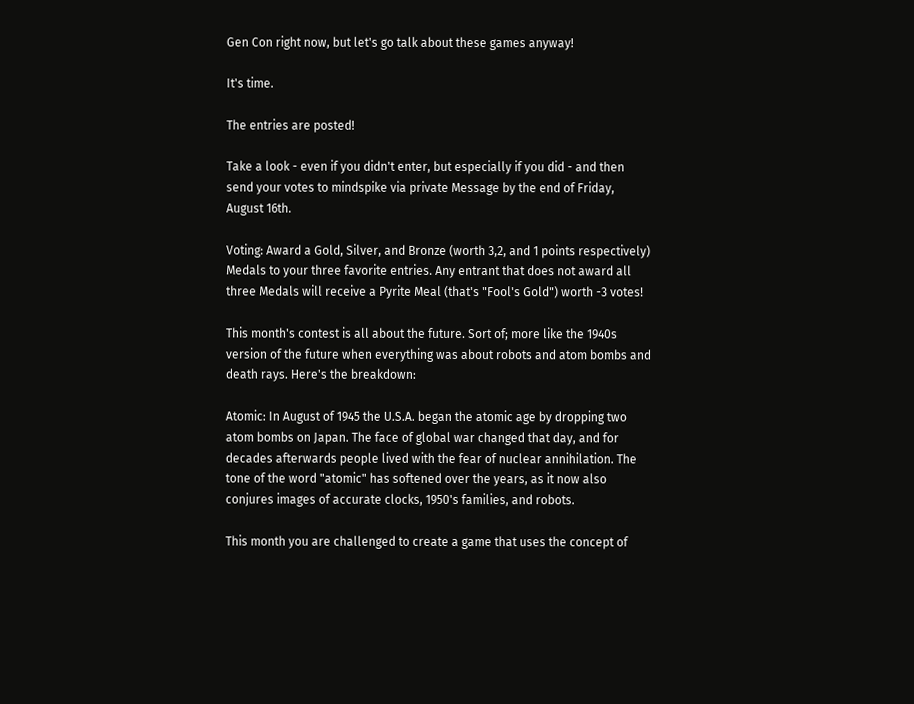Gen Con right now, but let's go talk about these games anyway!

It's time.

The entries are posted!

Take a look - even if you didn't enter, but especially if you did - and then send your votes to mindspike via private Message by the end of Friday, August 16th.

Voting: Award a Gold, Silver, and Bronze (worth 3,2, and 1 points respectively) Medals to your three favorite entries. Any entrant that does not award all three Medals will receive a Pyrite Meal (that's "Fool's Gold") worth -3 votes!

This month's contest is all about the future. Sort of; more like the 1940s version of the future when everything was about robots and atom bombs and death rays. Here's the breakdown:

Atomic: In August of 1945 the U.S.A. began the atomic age by dropping two atom bombs on Japan. The face of global war changed that day, and for decades afterwards people lived with the fear of nuclear annihilation. The tone of the word "atomic" has softened over the years, as it now also conjures images of accurate clocks, 1950's families, and robots.

This month you are challenged to create a game that uses the concept of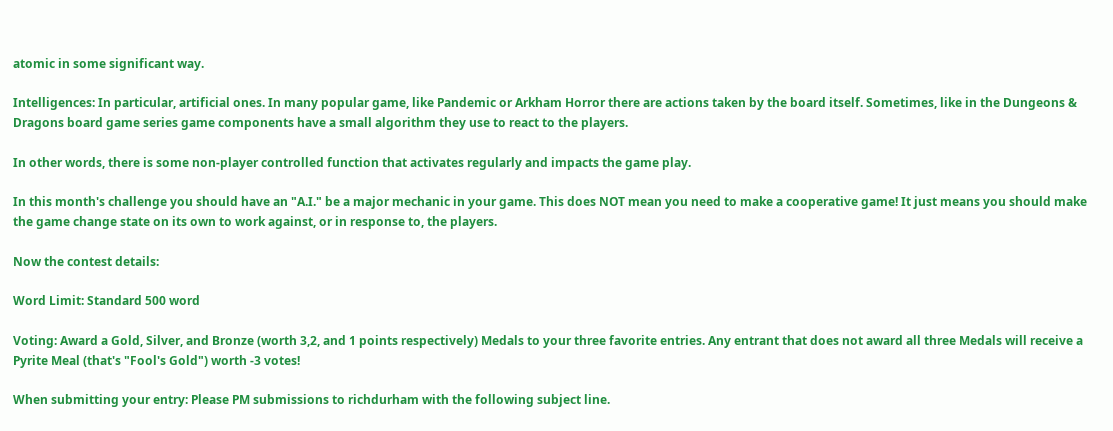atomic in some significant way.

Intelligences: In particular, artificial ones. In many popular game, like Pandemic or Arkham Horror there are actions taken by the board itself. Sometimes, like in the Dungeons & Dragons board game series game components have a small algorithm they use to react to the players.

In other words, there is some non-player controlled function that activates regularly and impacts the game play.

In this month's challenge you should have an "A.I." be a major mechanic in your game. This does NOT mean you need to make a cooperative game! It just means you should make the game change state on its own to work against, or in response to, the players.

Now the contest details:

Word Limit: Standard 500 word

Voting: Award a Gold, Silver, and Bronze (worth 3,2, and 1 points respectively) Medals to your three favorite entries. Any entrant that does not award all three Medals will receive a Pyrite Meal (that's "Fool's Gold") worth -3 votes!

When submitting your entry: Please PM submissions to richdurham with the following subject line.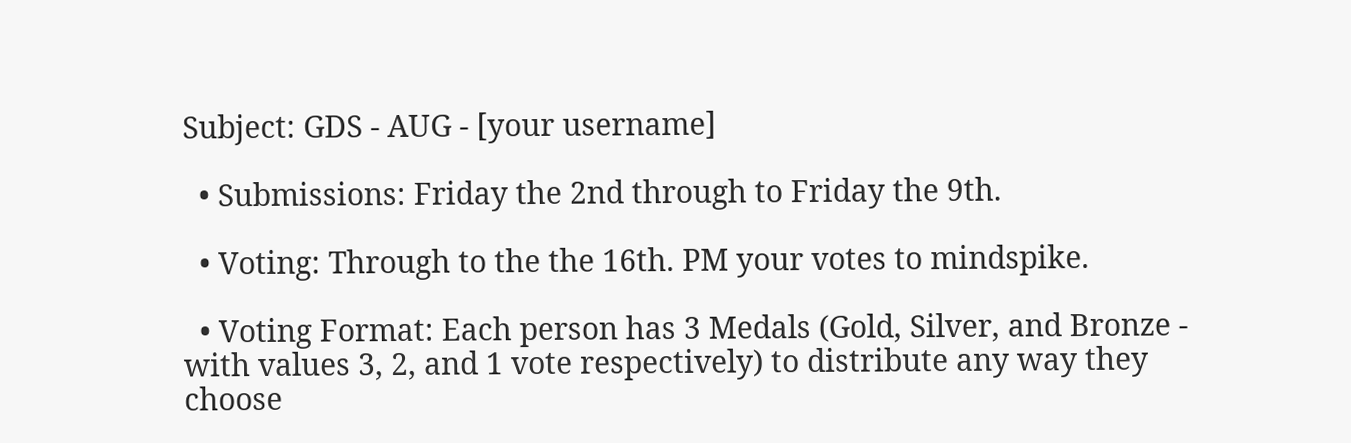Subject: GDS - AUG - [your username]

  • Submissions: Friday the 2nd through to Friday the 9th.

  • Voting: Through to the the 16th. PM your votes to mindspike.

  • Voting Format: Each person has 3 Medals (Gold, Silver, and Bronze - with values 3, 2, and 1 vote respectively) to distribute any way they choose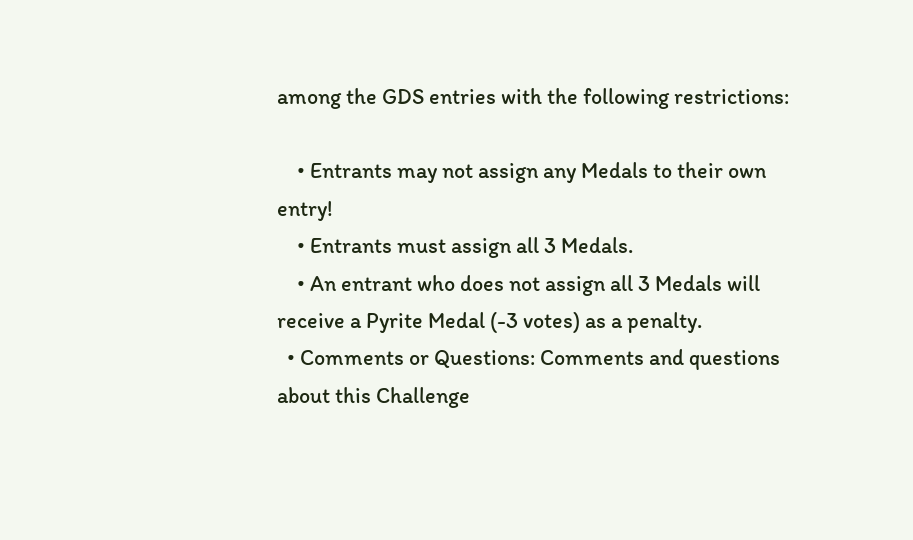among the GDS entries with the following restrictions:

    • Entrants may not assign any Medals to their own entry!
    • Entrants must assign all 3 Medals.
    • An entrant who does not assign all 3 Medals will receive a Pyrite Medal (-3 votes) as a penalty.
  • Comments or Questions: Comments and questions about this Challenge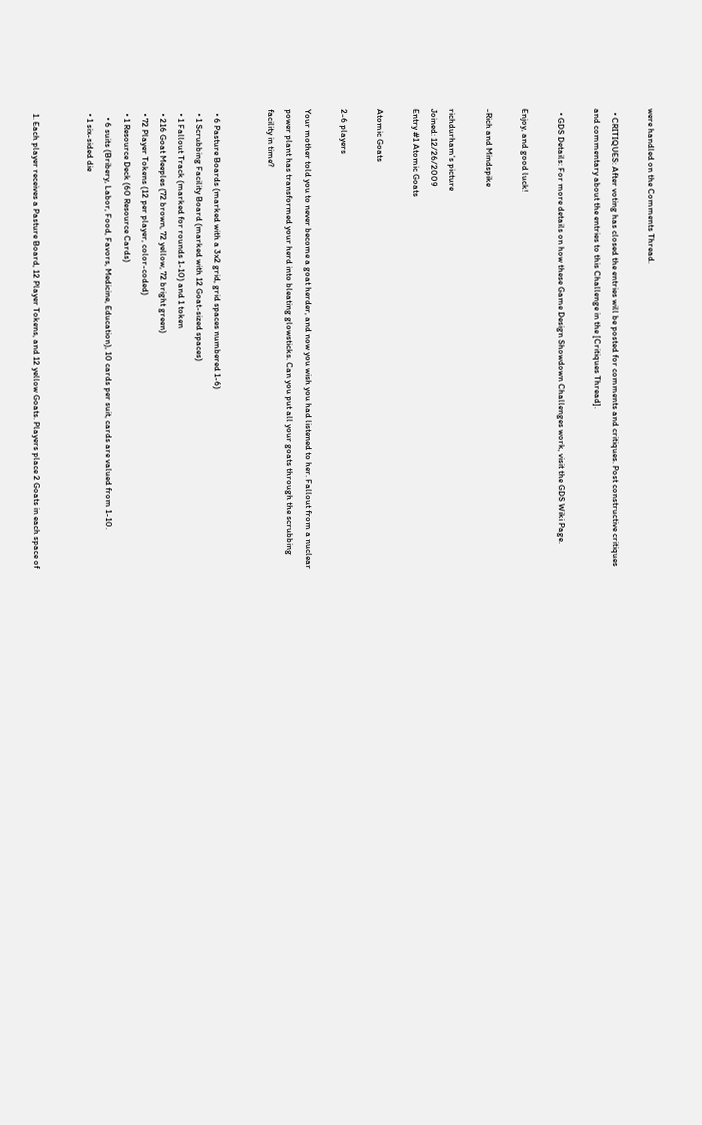were handled on the Comments Thread.

  • CRITIQUES: After voting has closed the entries will be posted for comments and critiques. Post constructive critiques and commentary about the entries to this Challenge in the [Critiques Thread].

  • GDS Details: For more details on how these Game Design Showdown Challenges work, visit the GDS Wiki Page.

Enjoy, and good luck!

-Rich and Mindspike

richdurham's picture
Joined: 12/26/2009
Entry #1 Atomic Goats

Atomic Goats

2-6 players

Your mother told you to never become a goat herder, and now you wish you had listened to her. Fallout from a nuclear power plant has transformed your herd into bleating glowsticks. Can you put all your goats through the scrubbing facility in time?


  • 6 Pasture Boards (marked with a 3x2 grid, grid spaces numbered 1-6)
  • 1 Scrubbing Facility Board (marked with 12 Goat-sized spaces)
  • 1 Fallout Track (marked for rounds 1-10) and 1 token
  • 216 Goat Meeples (72 brown, 72 yellow, 72 bright green)
  • 72 Player Tokens (12 per player, color-coded)
  • 1 Resource Deck (60 Resource Cards)
    • 6 suits (Bribery, Labor, Food, Favors, Medicine, Education), 10 cards per suit, cards are valued from 1-10.
  • 1 six-sided die


  1. Each player receives a Pasture Board, 12 Player Tokens, and 12 yellow Goats. Players place 2 Goats in each space of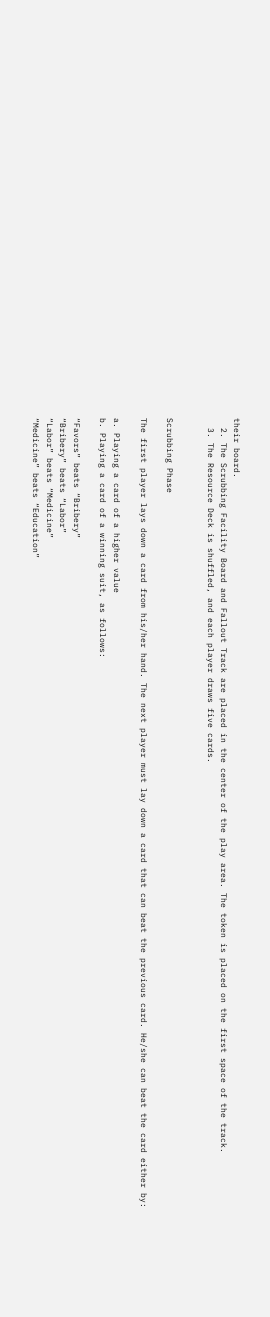their board.
  2. The Scrubbing Facility Board and Fallout Track are placed in the center of the play area. The token is placed on the first space of the track.
  3. The Resource Deck is shuffled, and each player draws five cards.


Scrubbing Phase

The first player lays down a card from his/her hand. The next player must lay down a card that can beat the previous card. He/she can beat the card either by:

a. Playing a card of a higher value
b. Playing a card of a winning suit, as follows:

“Favors” beats “Bribery”
“Bribery” beats “Labor”
“Labor” beats “Medicine”
“Medicine” beats “Education”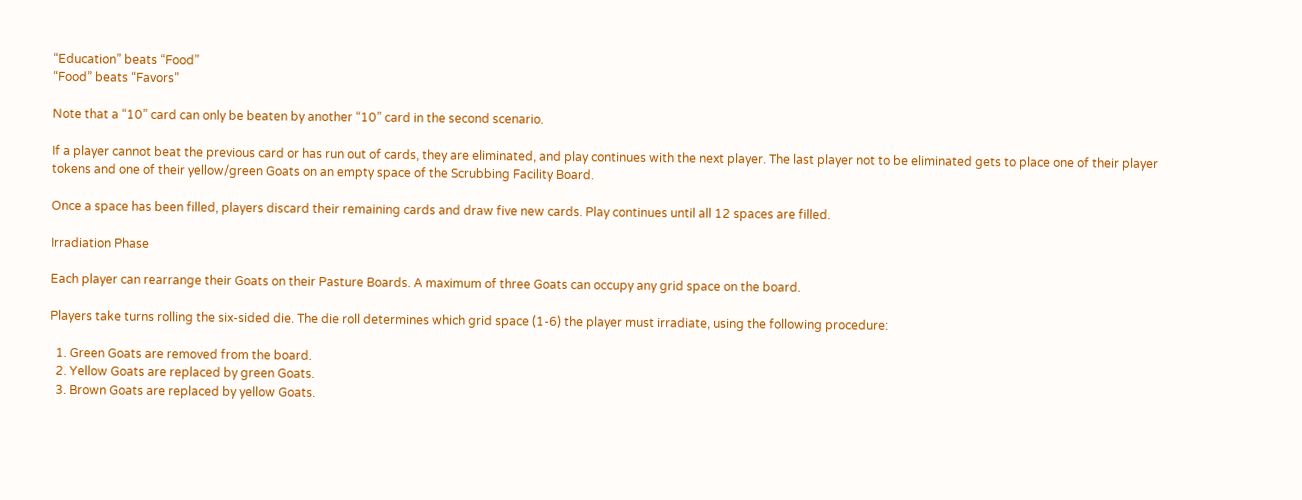“Education” beats “Food”
“Food” beats “Favors”

Note that a “10” card can only be beaten by another “10” card in the second scenario.

If a player cannot beat the previous card or has run out of cards, they are eliminated, and play continues with the next player. The last player not to be eliminated gets to place one of their player tokens and one of their yellow/green Goats on an empty space of the Scrubbing Facility Board.

Once a space has been filled, players discard their remaining cards and draw five new cards. Play continues until all 12 spaces are filled.

Irradiation Phase

Each player can rearrange their Goats on their Pasture Boards. A maximum of three Goats can occupy any grid space on the board.

Players take turns rolling the six-sided die. The die roll determines which grid space (1-6) the player must irradiate, using the following procedure:

  1. Green Goats are removed from the board.
  2. Yellow Goats are replaced by green Goats.
  3. Brown Goats are replaced by yellow Goats.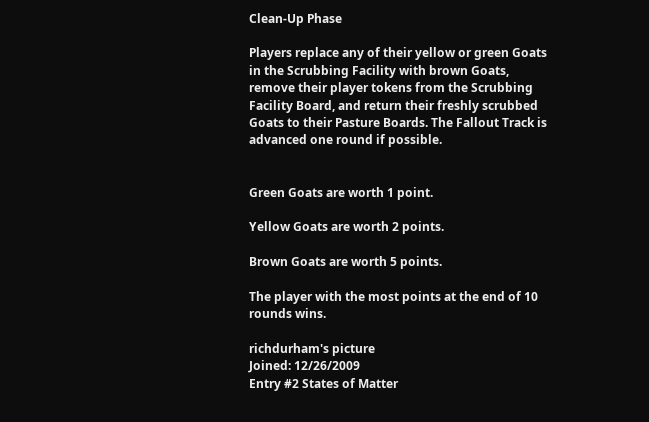Clean-Up Phase

Players replace any of their yellow or green Goats in the Scrubbing Facility with brown Goats, remove their player tokens from the Scrubbing Facility Board, and return their freshly scrubbed Goats to their Pasture Boards. The Fallout Track is advanced one round if possible.


Green Goats are worth 1 point.

Yellow Goats are worth 2 points.

Brown Goats are worth 5 points.

The player with the most points at the end of 10 rounds wins.

richdurham's picture
Joined: 12/26/2009
Entry #2 States of Matter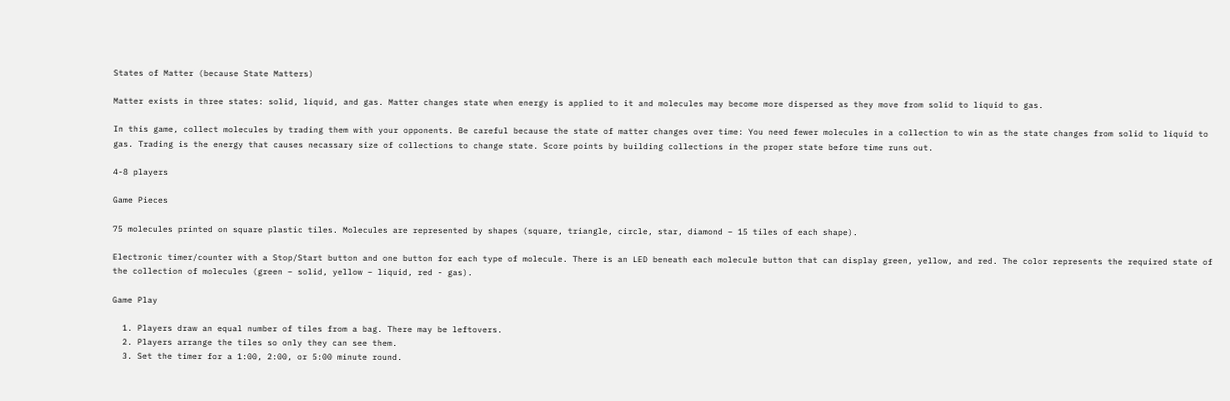States of Matter (because State Matters)

Matter exists in three states: solid, liquid, and gas. Matter changes state when energy is applied to it and molecules may become more dispersed as they move from solid to liquid to gas.

In this game, collect molecules by trading them with your opponents. Be careful because the state of matter changes over time: You need fewer molecules in a collection to win as the state changes from solid to liquid to gas. Trading is the energy that causes necassary size of collections to change state. Score points by building collections in the proper state before time runs out.

4-8 players

Game Pieces

75 molecules printed on square plastic tiles. Molecules are represented by shapes (square, triangle, circle, star, diamond – 15 tiles of each shape).

Electronic timer/counter with a Stop/Start button and one button for each type of molecule. There is an LED beneath each molecule button that can display green, yellow, and red. The color represents the required state of the collection of molecules (green – solid, yellow – liquid, red - gas).

Game Play

  1. Players draw an equal number of tiles from a bag. There may be leftovers.
  2. Players arrange the tiles so only they can see them.
  3. Set the timer for a 1:00, 2:00, or 5:00 minute round.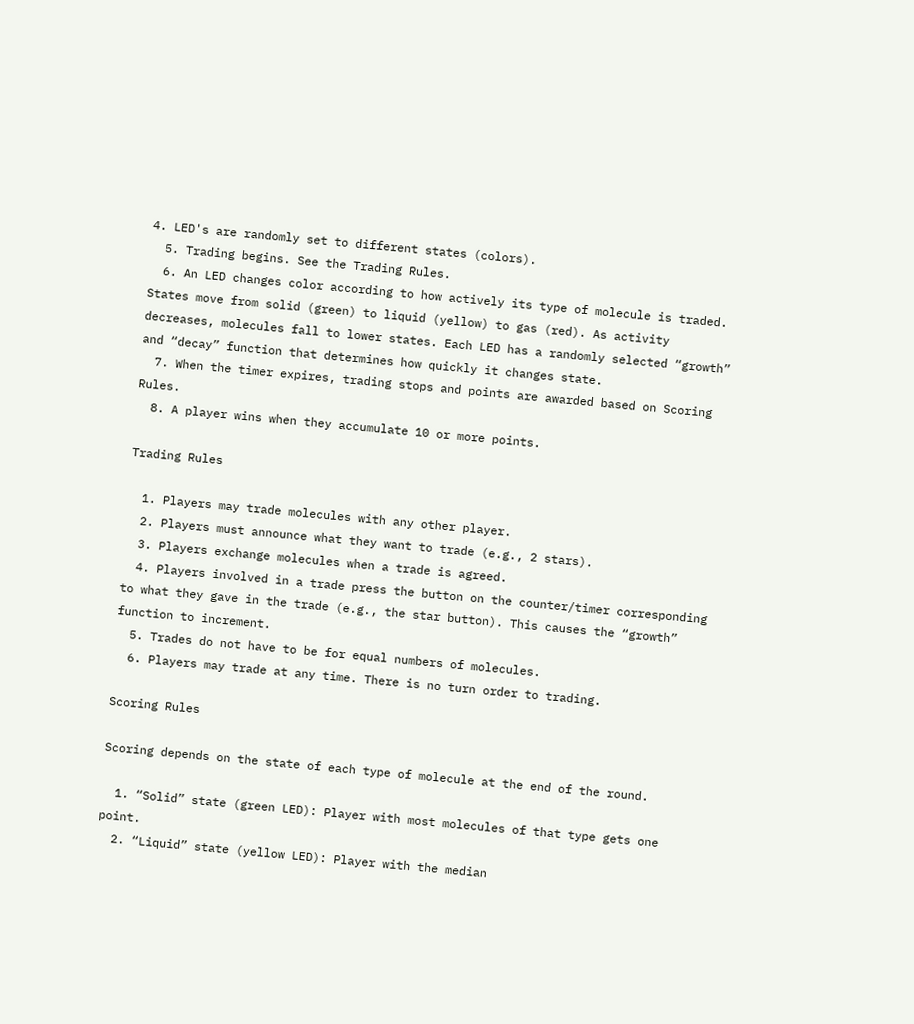4. LED's are randomly set to different states (colors).
  5. Trading begins. See the Trading Rules.
  6. An LED changes color according to how actively its type of molecule is traded. States move from solid (green) to liquid (yellow) to gas (red). As activity decreases, molecules fall to lower states. Each LED has a randomly selected “growth” and “decay” function that determines how quickly it changes state.
  7. When the timer expires, trading stops and points are awarded based on Scoring Rules.
  8. A player wins when they accumulate 10 or more points.

Trading Rules

  1. Players may trade molecules with any other player.
  2. Players must announce what they want to trade (e.g., 2 stars).
  3. Players exchange molecules when a trade is agreed.
  4. Players involved in a trade press the button on the counter/timer corresponding to what they gave in the trade (e.g., the star button). This causes the “growth” function to increment.
  5. Trades do not have to be for equal numbers of molecules.
  6. Players may trade at any time. There is no turn order to trading.

Scoring Rules

Scoring depends on the state of each type of molecule at the end of the round.

  1. “Solid” state (green LED): Player with most molecules of that type gets one point.
  2. “Liquid” state (yellow LED): Player with the median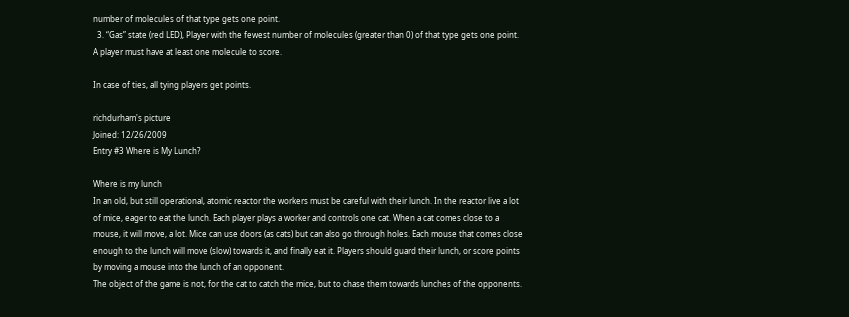number of molecules of that type gets one point.
  3. “Gas” state (red LED), Player with the fewest number of molecules (greater than 0) of that type gets one point. A player must have at least one molecule to score.

In case of ties, all tying players get points.

richdurham's picture
Joined: 12/26/2009
Entry #3 Where is My Lunch?

Where is my lunch
In an old, but still operational, atomic reactor the workers must be careful with their lunch. In the reactor live a lot of mice, eager to eat the lunch. Each player plays a worker and controls one cat. When a cat comes close to a mouse, it will move, a lot. Mice can use doors (as cats) but can also go through holes. Each mouse that comes close enough to the lunch will move (slow) towards it, and finally eat it. Players should guard their lunch, or score points by moving a mouse into the lunch of an opponent.
The object of the game is not, for the cat to catch the mice, but to chase them towards lunches of the opponents.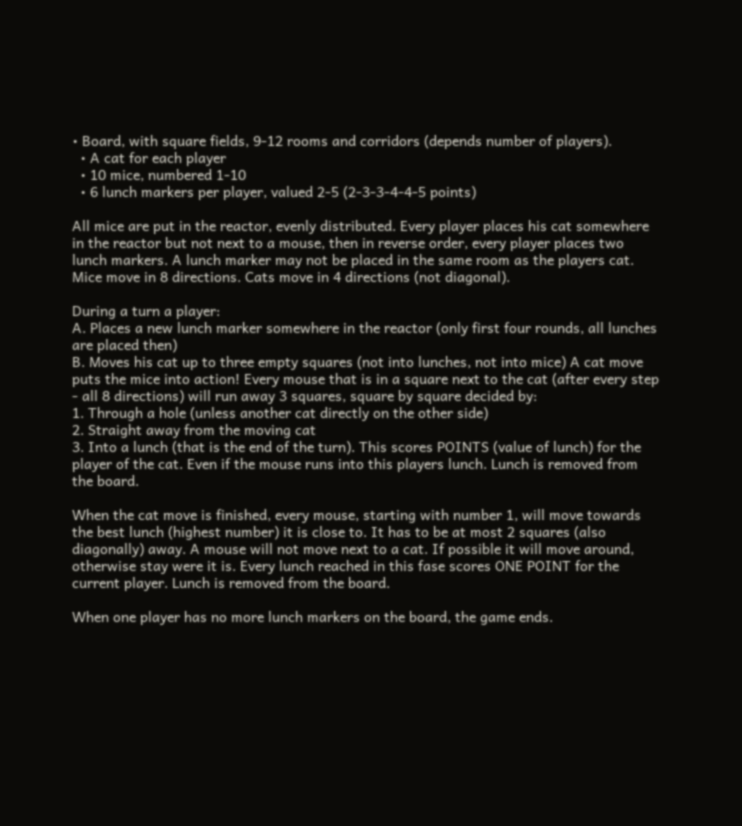• Board, with square fields, 9-12 rooms and corridors (depends number of players).
  • A cat for each player
  • 10 mice, numbered 1-10
  • 6 lunch markers per player, valued 2-5 (2-3-3-4-4-5 points)

All mice are put in the reactor, evenly distributed. Every player places his cat somewhere in the reactor but not next to a mouse, then in reverse order, every player places two lunch markers. A lunch marker may not be placed in the same room as the players cat.
Mice move in 8 directions. Cats move in 4 directions (not diagonal).

During a turn a player:
A. Places a new lunch marker somewhere in the reactor (only first four rounds, all lunches are placed then)
B. Moves his cat up to three empty squares (not into lunches, not into mice) A cat move puts the mice into action! Every mouse that is in a square next to the cat (after every step - all 8 directions) will run away 3 squares, square by square decided by:
1. Through a hole (unless another cat directly on the other side)
2. Straight away from the moving cat
3. Into a lunch (that is the end of the turn). This scores POINTS (value of lunch) for the player of the cat. Even if the mouse runs into this players lunch. Lunch is removed from the board.

When the cat move is finished, every mouse, starting with number 1, will move towards the best lunch (highest number) it is close to. It has to be at most 2 squares (also diagonally) away. A mouse will not move next to a cat. If possible it will move around, otherwise stay were it is. Every lunch reached in this fase scores ONE POINT for the current player. Lunch is removed from the board.

When one player has no more lunch markers on the board, the game ends.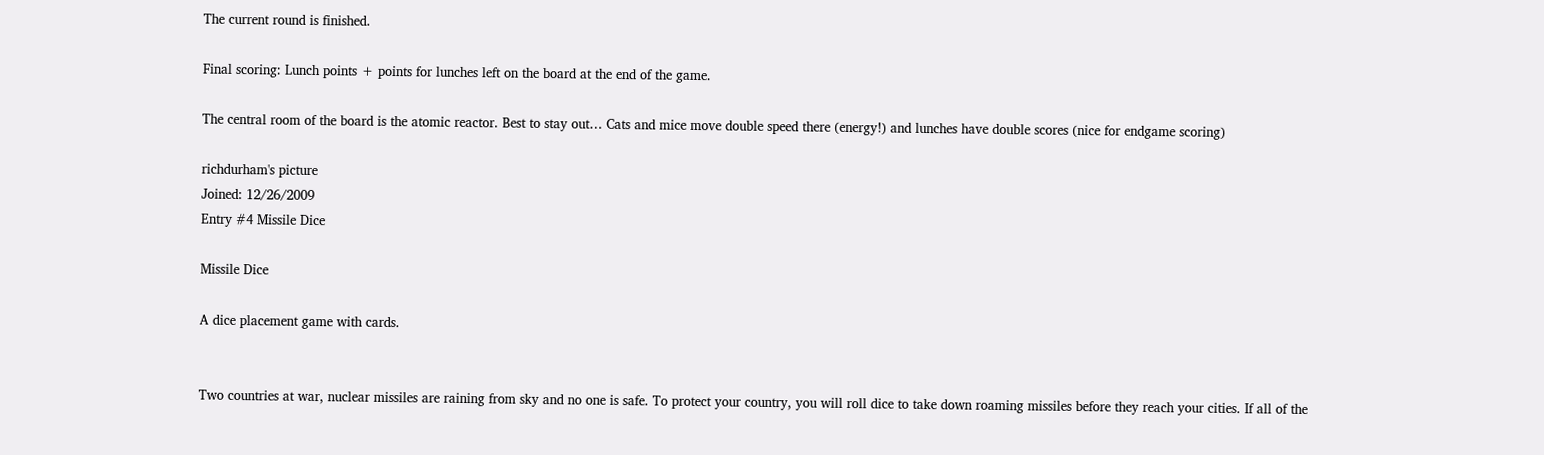The current round is finished.

Final scoring: Lunch points + points for lunches left on the board at the end of the game.

The central room of the board is the atomic reactor. Best to stay out… Cats and mice move double speed there (energy!) and lunches have double scores (nice for endgame scoring)

richdurham's picture
Joined: 12/26/2009
Entry #4 Missile Dice

Missile Dice

A dice placement game with cards.


Two countries at war, nuclear missiles are raining from sky and no one is safe. To protect your country, you will roll dice to take down roaming missiles before they reach your cities. If all of the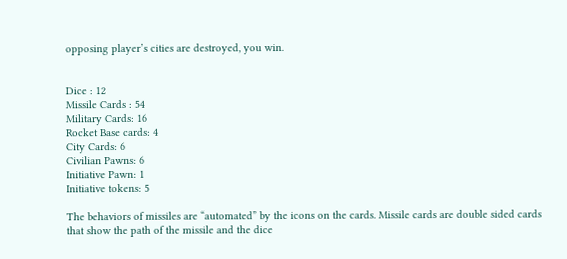opposing player’s cities are destroyed, you win.


Dice : 12
Missile Cards : 54
Military Cards: 16
Rocket Base cards: 4
City Cards: 6
Civilian Pawns: 6
Initiative Pawn: 1
Initiative tokens: 5

The behaviors of missiles are “automated” by the icons on the cards. Missile cards are double sided cards that show the path of the missile and the dice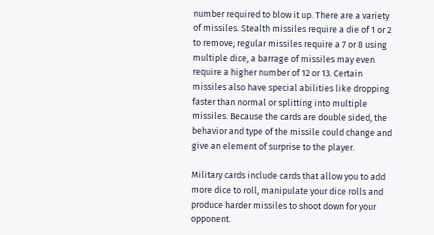number required to blow it up. There are a variety of missiles. Stealth missiles require a die of 1 or 2 to remove; regular missiles require a 7 or 8 using multiple dice, a barrage of missiles may even require a higher number of 12 or 13. Certain missiles also have special abilities like dropping faster than normal or splitting into multiple missiles. Because the cards are double sided, the behavior and type of the missile could change and give an element of surprise to the player.

Military cards include cards that allow you to add more dice to roll, manipulate your dice rolls and produce harder missiles to shoot down for your opponent.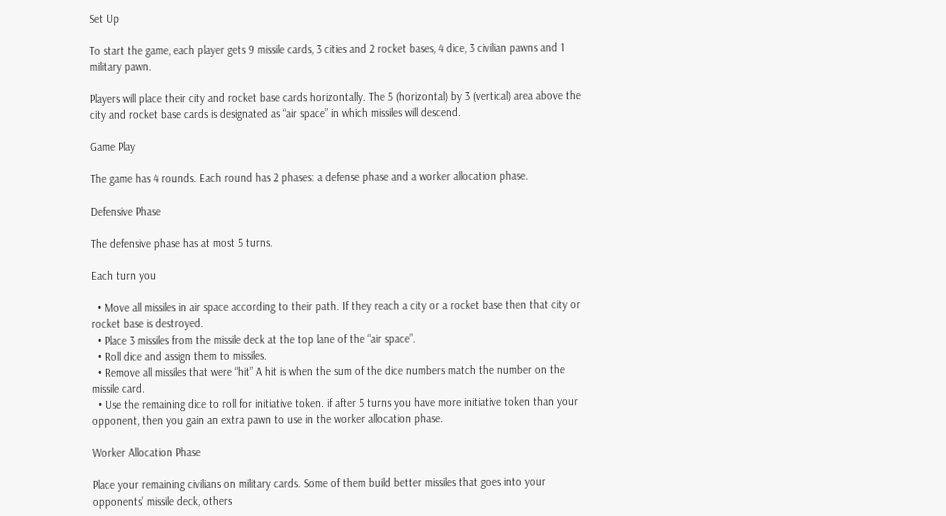Set Up

To start the game, each player gets 9 missile cards, 3 cities and 2 rocket bases, 4 dice, 3 civilian pawns and 1 military pawn.

Players will place their city and rocket base cards horizontally. The 5 (horizontal) by 3 (vertical) area above the city and rocket base cards is designated as “air space” in which missiles will descend.

Game Play

The game has 4 rounds. Each round has 2 phases: a defense phase and a worker allocation phase.

Defensive Phase

The defensive phase has at most 5 turns.

Each turn you

  • Move all missiles in air space according to their path. If they reach a city or a rocket base then that city or rocket base is destroyed.
  • Place 3 missiles from the missile deck at the top lane of the “air space”.
  • Roll dice and assign them to missiles.
  • Remove all missiles that were “hit” A hit is when the sum of the dice numbers match the number on the missile card.
  • Use the remaining dice to roll for initiative token. if after 5 turns you have more initiative token than your opponent, then you gain an extra pawn to use in the worker allocation phase.

Worker Allocation Phase

Place your remaining civilians on military cards. Some of them build better missiles that goes into your opponents’ missile deck, others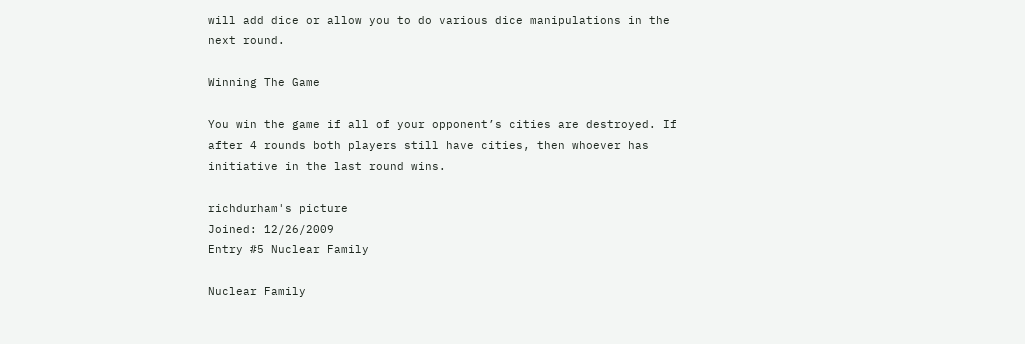will add dice or allow you to do various dice manipulations in the next round.

Winning The Game

You win the game if all of your opponent’s cities are destroyed. If after 4 rounds both players still have cities, then whoever has initiative in the last round wins.

richdurham's picture
Joined: 12/26/2009
Entry #5 Nuclear Family

Nuclear Family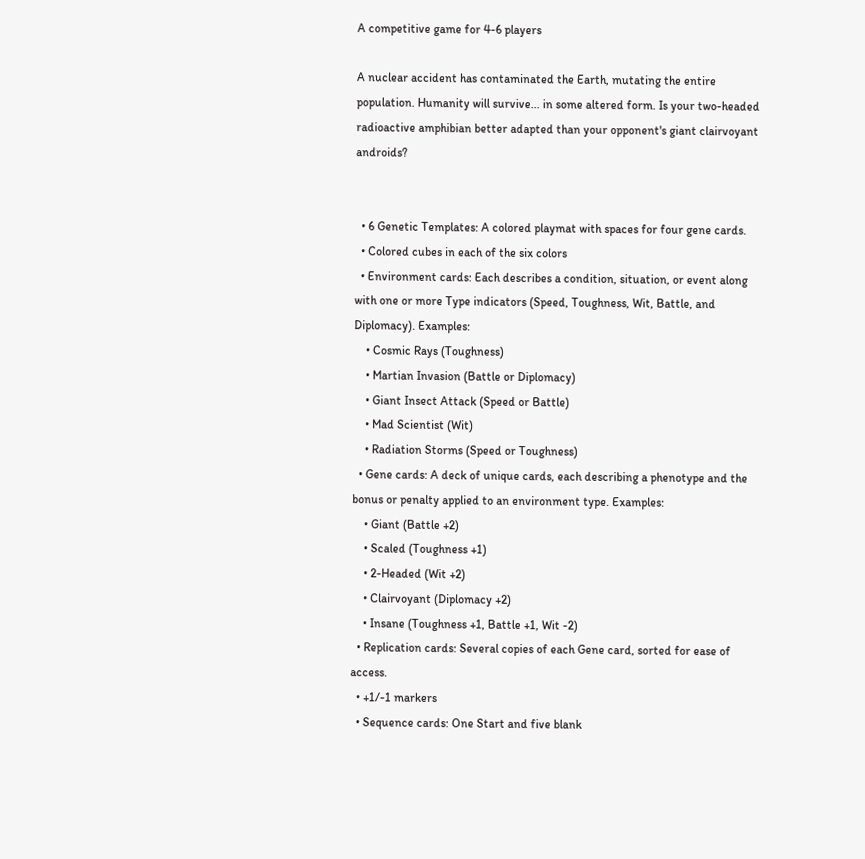A competitive game for 4-6 players

A nuclear accident has contaminated the Earth, mutating the entire population. Humanity will survive... in some altered form. Is your two-headed radioactive amphibian better adapted than your opponent's giant clairvoyant androids?


  • 6 Genetic Templates: A colored playmat with spaces for four gene cards.
  • Colored cubes in each of the six colors
  • Environment cards: Each describes a condition, situation, or event along with one or more Type indicators (Speed, Toughness, Wit, Battle, and Diplomacy). Examples:
    • Cosmic Rays (Toughness)
    • Martian Invasion (Battle or Diplomacy)
    • Giant Insect Attack (Speed or Battle)
    • Mad Scientist (Wit)
    • Radiation Storms (Speed or Toughness)
  • Gene cards: A deck of unique cards, each describing a phenotype and the bonus or penalty applied to an environment type. Examples:
    • Giant (Battle +2)
    • Scaled (Toughness +1)
    • 2-Headed (Wit +2)
    • Clairvoyant (Diplomacy +2)
    • Insane (Toughness +1, Battle +1, Wit -2)
  • Replication cards: Several copies of each Gene card, sorted for ease of access.
  • +1/-1 markers
  • Sequence cards: One Start and five blank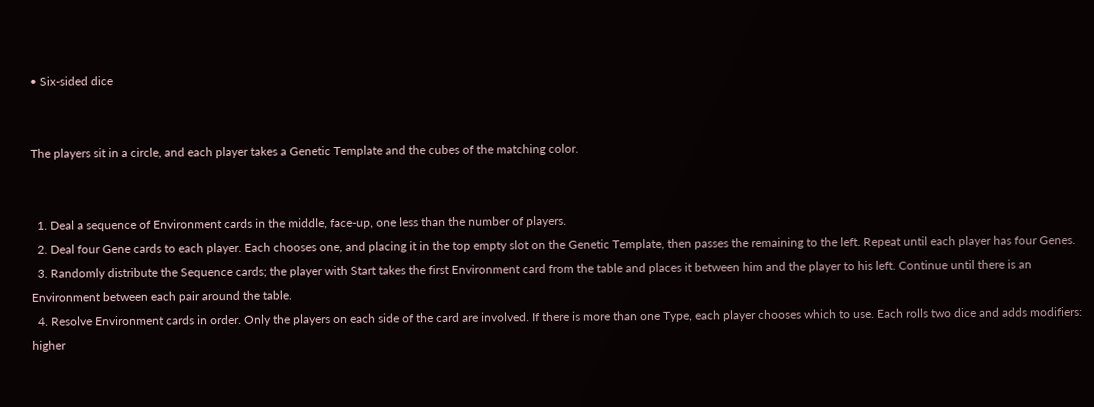• Six-sided dice


The players sit in a circle, and each player takes a Genetic Template and the cubes of the matching color.


  1. Deal a sequence of Environment cards in the middle, face-up, one less than the number of players.
  2. Deal four Gene cards to each player. Each chooses one, and placing it in the top empty slot on the Genetic Template, then passes the remaining to the left. Repeat until each player has four Genes.
  3. Randomly distribute the Sequence cards; the player with Start takes the first Environment card from the table and places it between him and the player to his left. Continue until there is an Environment between each pair around the table.
  4. Resolve Environment cards in order. Only the players on each side of the card are involved. If there is more than one Type, each player chooses which to use. Each rolls two dice and adds modifiers: higher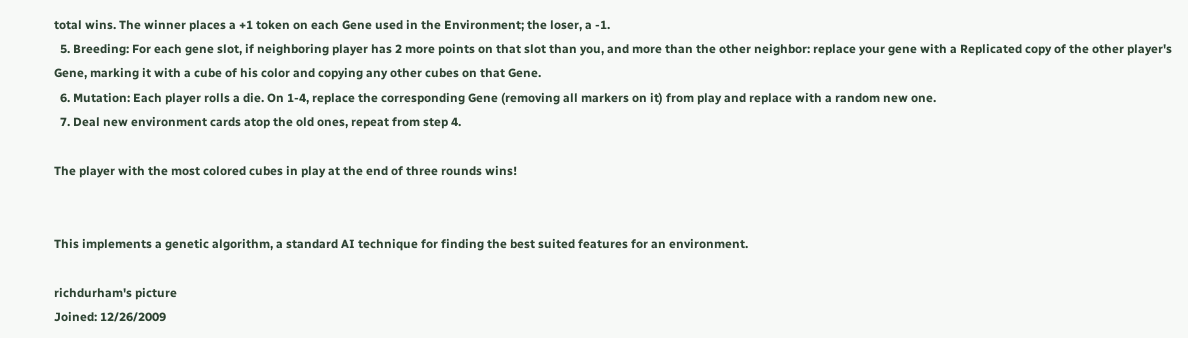total wins. The winner places a +1 token on each Gene used in the Environment; the loser, a -1.
  5. Breeding: For each gene slot, if neighboring player has 2 more points on that slot than you, and more than the other neighbor: replace your gene with a Replicated copy of the other player's Gene, marking it with a cube of his color and copying any other cubes on that Gene.
  6. Mutation: Each player rolls a die. On 1-4, replace the corresponding Gene (removing all markers on it) from play and replace with a random new one.
  7. Deal new environment cards atop the old ones, repeat from step 4.

The player with the most colored cubes in play at the end of three rounds wins!


This implements a genetic algorithm, a standard AI technique for finding the best suited features for an environment.

richdurham's picture
Joined: 12/26/2009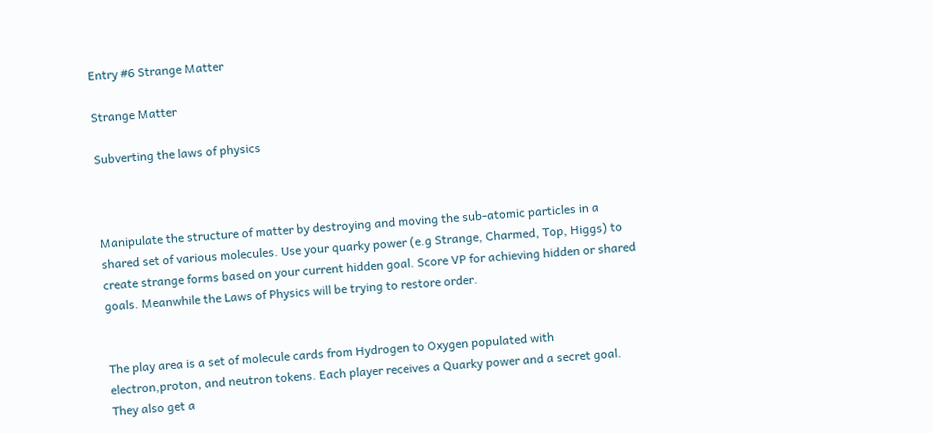Entry #6 Strange Matter

Strange Matter

Subverting the laws of physics



Manipulate the structure of matter by destroying and moving the sub-atomic particles in a shared set of various molecules. Use your quarky power (e.g Strange, Charmed, Top, Higgs) to create strange forms based on your current hidden goal. Score VP for achieving hidden or shared goals. Meanwhile the Laws of Physics will be trying to restore order.


The play area is a set of molecule cards from Hydrogen to Oxygen populated with electron,proton, and neutron tokens. Each player receives a Quarky power and a secret goal. They also get a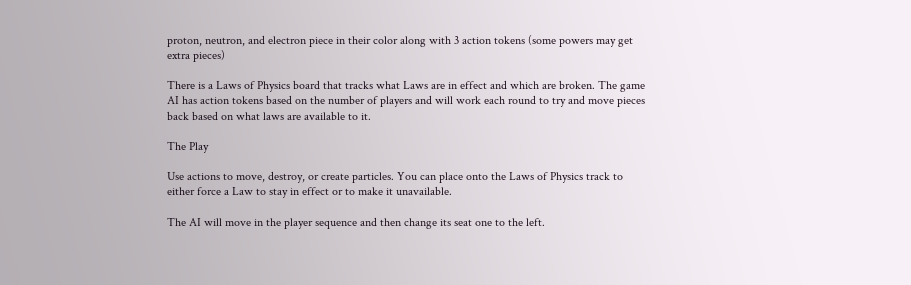proton, neutron, and electron piece in their color along with 3 action tokens (some powers may get extra pieces)

There is a Laws of Physics board that tracks what Laws are in effect and which are broken. The game AI has action tokens based on the number of players and will work each round to try and move pieces back based on what laws are available to it.

The Play

Use actions to move, destroy, or create particles. You can place onto the Laws of Physics track to either force a Law to stay in effect or to make it unavailable.

The AI will move in the player sequence and then change its seat one to the left.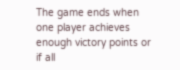The game ends when one player achieves enough victory points or if all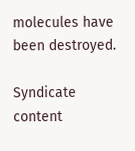molecules have been destroyed.

Syndicate content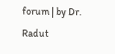forum | by Dr. Radut